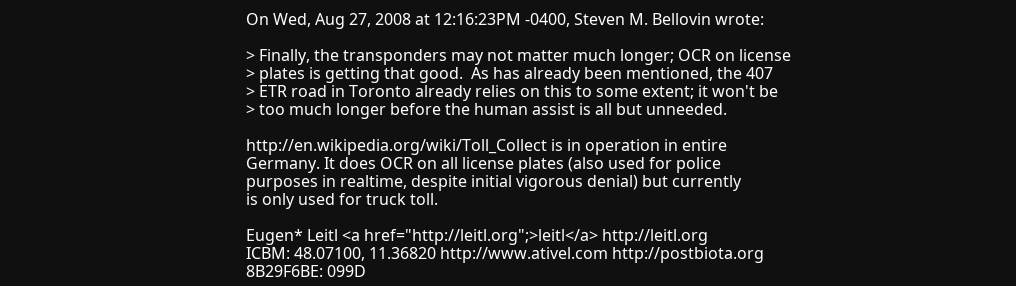On Wed, Aug 27, 2008 at 12:16:23PM -0400, Steven M. Bellovin wrote:

> Finally, the transponders may not matter much longer; OCR on license
> plates is getting that good.  As has already been mentioned, the 407
> ETR road in Toronto already relies on this to some extent; it won't be
> too much longer before the human assist is all but unneeded.

http://en.wikipedia.org/wiki/Toll_Collect is in operation in entire
Germany. It does OCR on all license plates (also used for police
purposes in realtime, despite initial vigorous denial) but currently
is only used for truck toll.

Eugen* Leitl <a href="http://leitl.org";>leitl</a> http://leitl.org
ICBM: 48.07100, 11.36820 http://www.ativel.com http://postbiota.org
8B29F6BE: 099D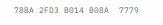78BA 2FD3 B014 B08A  7779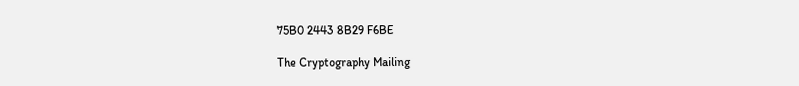75B0 2443 8B29 F6BE

The Cryptography Mailing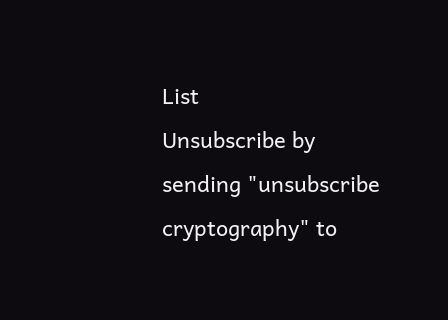List
Unsubscribe by sending "unsubscribe cryptography" to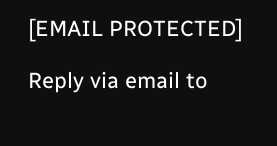[EMAIL PROTECTED]

Reply via email to